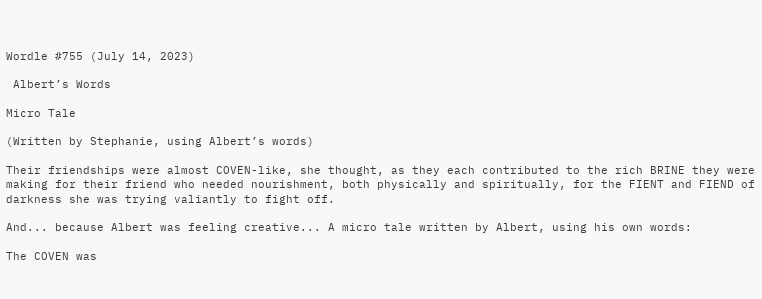Wordle #755 (July 14, 2023)

 Albert’s Words

Micro Tale

(Written by Stephanie, using Albert’s words)

Their friendships were almost COVEN-like, she thought, as they each contributed to the rich BRINE they were making for their friend who needed nourishment, both physically and spiritually, for the FIENT and FIEND of darkness she was trying valiantly to fight off.

And... because Albert was feeling creative... A micro tale written by Albert, using his own words:

The COVEN was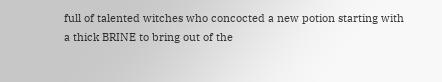full of talented witches who concocted a new potion starting with a thick BRINE to bring out of the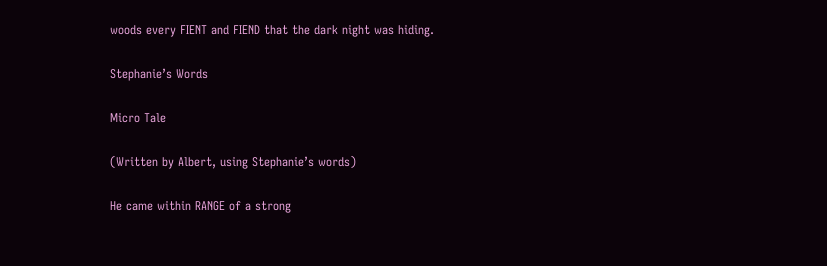woods every FIENT and FIEND that the dark night was hiding.

Stephanie’s Words

Micro Tale

(Written by Albert, using Stephanie’s words)

He came within RANGE of a strong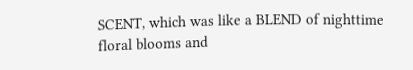SCENT, which was like a BLEND of nighttime floral blooms and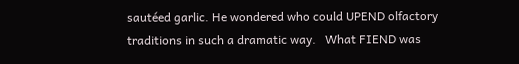sautéed garlic. He wondered who could UPEND olfactory traditions in such a dramatic way.   What FIEND was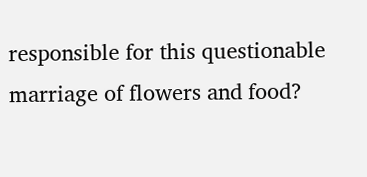responsible for this questionable marriage of flowers and food?